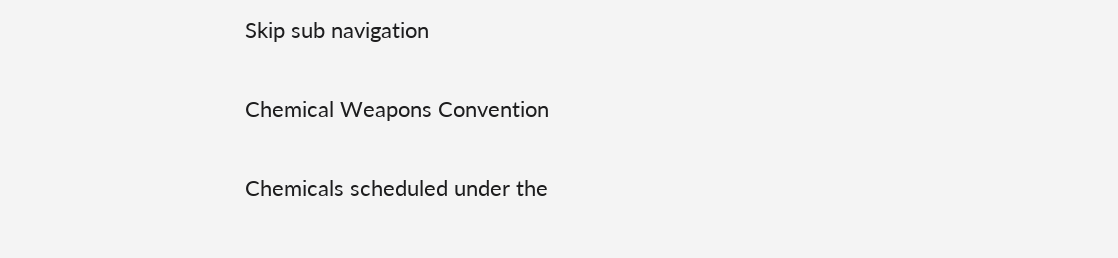Skip sub navigation

Chemical Weapons Convention

Chemicals scheduled under the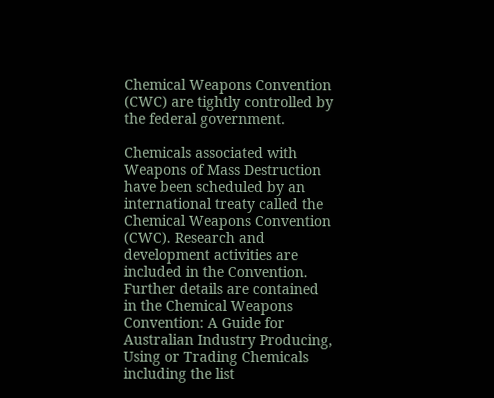Chemical Weapons Convention (CWC) are tightly controlled by the federal government.

Chemicals associated with Weapons of Mass Destruction have been scheduled by an international treaty called the Chemical Weapons Convention (CWC). Research and development activities are included in the Convention. Further details are contained in the Chemical Weapons Convention: A Guide for Australian Industry Producing, Using or Trading Chemicals including the list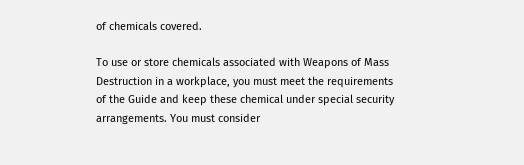of chemicals covered.

To use or store chemicals associated with Weapons of Mass Destruction in a workplace, you must meet the requirements of the Guide and keep these chemical under special security arrangements. You must consider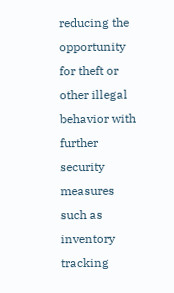reducing the opportunity for theft or other illegal behavior with further security measures such as inventory tracking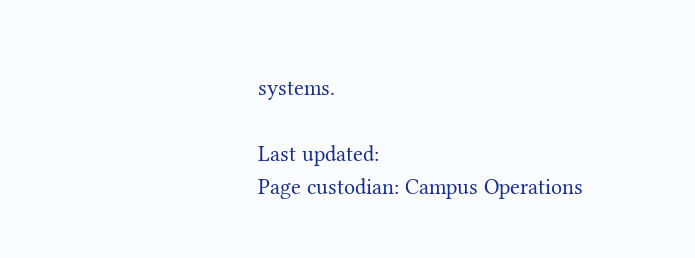systems.

Last updated:
Page custodian: Campus Operations